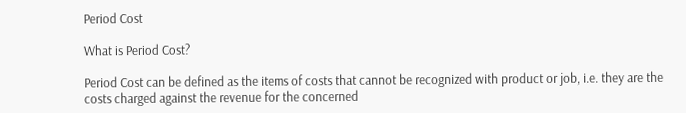Period Cost

What is Period Cost?

Period Cost can be defined as the items of costs that cannot be recognized with product or job, i.e. they are the costs charged against the revenue for the concerned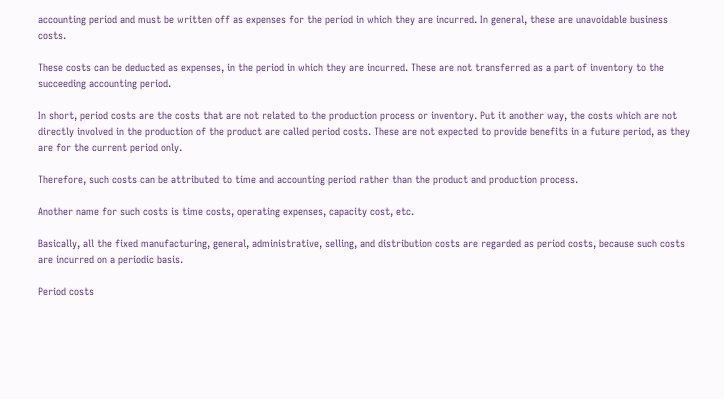accounting period and must be written off as expenses for the period in which they are incurred. In general, these are unavoidable business costs.

These costs can be deducted as expenses, in the period in which they are incurred. These are not transferred as a part of inventory to the succeeding accounting period.

In short, period costs are the costs that are not related to the production process or inventory. Put it another way, the costs which are not directly involved in the production of the product are called period costs. These are not expected to provide benefits in a future period, as they are for the current period only.

Therefore, such costs can be attributed to time and accounting period rather than the product and production process.

Another name for such costs is time costs, operating expenses, capacity cost, etc.

Basically, all the fixed manufacturing, general, administrative, selling, and distribution costs are regarded as period costs, because such costs are incurred on a periodic basis.

Period costs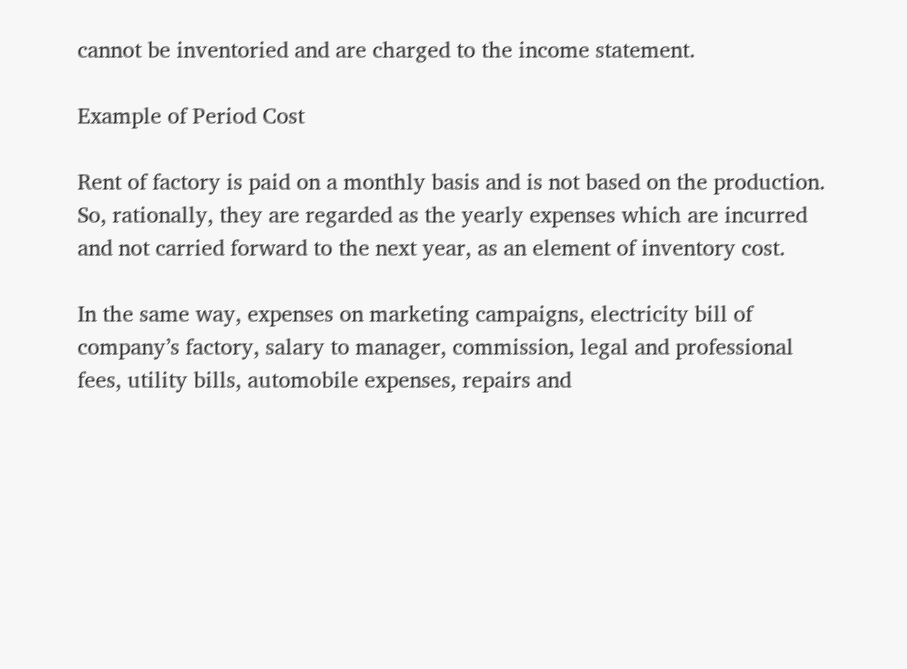cannot be inventoried and are charged to the income statement.

Example of Period Cost

Rent of factory is paid on a monthly basis and is not based on the production. So, rationally, they are regarded as the yearly expenses which are incurred and not carried forward to the next year, as an element of inventory cost.

In the same way, expenses on marketing campaigns, electricity bill of company’s factory, salary to manager, commission, legal and professional fees, utility bills, automobile expenses, repairs and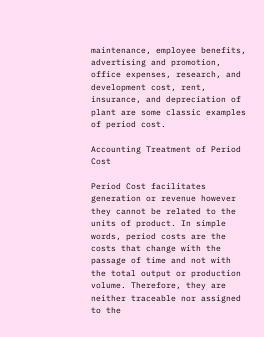maintenance, employee benefits, advertising and promotion, office expenses, research, and development cost, rent, insurance, and depreciation of plant are some classic examples of period cost.

Accounting Treatment of Period Cost

Period Cost facilitates generation or revenue however they cannot be related to the units of product. In simple words, period costs are the costs that change with the passage of time and not with the total output or production volume. Therefore, they are neither traceable nor assigned to the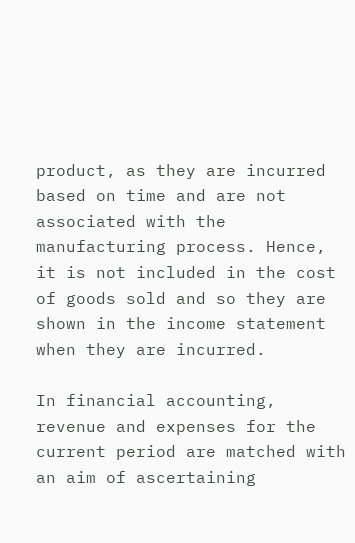product, as they are incurred based on time and are not associated with the manufacturing process. Hence, it is not included in the cost of goods sold and so they are shown in the income statement when they are incurred.

In financial accounting, revenue and expenses for the current period are matched with an aim of ascertaining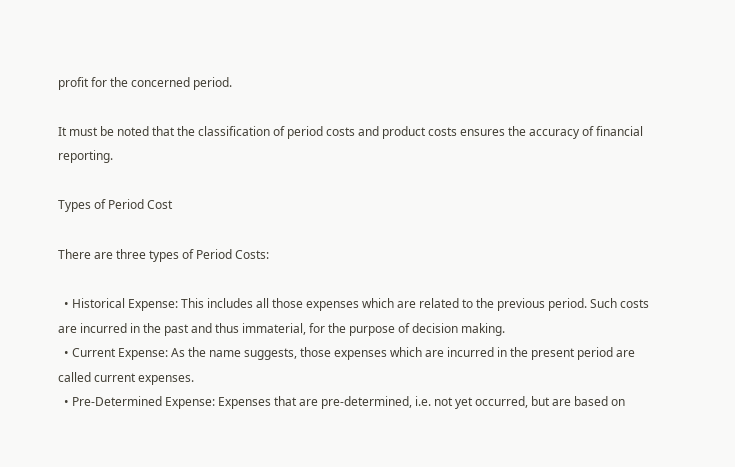profit for the concerned period.

It must be noted that the classification of period costs and product costs ensures the accuracy of financial reporting.

Types of Period Cost

There are three types of Period Costs:

  • Historical Expense: This includes all those expenses which are related to the previous period. Such costs are incurred in the past and thus immaterial, for the purpose of decision making.
  • Current Expense: As the name suggests, those expenses which are incurred in the present period are called current expenses.
  • Pre-Determined Expense: Expenses that are pre-determined, i.e. not yet occurred, but are based on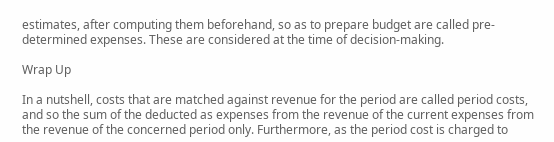estimates, after computing them beforehand, so as to prepare budget are called pre-determined expenses. These are considered at the time of decision-making.

Wrap Up

In a nutshell, costs that are matched against revenue for the period are called period costs, and so the sum of the deducted as expenses from the revenue of the current expenses from the revenue of the concerned period only. Furthermore, as the period cost is charged to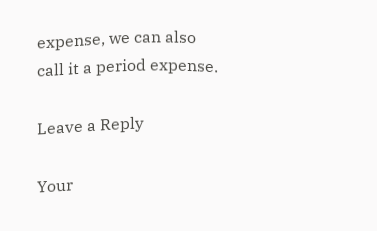expense, we can also call it a period expense.

Leave a Reply

Your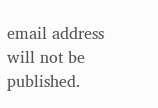email address will not be published.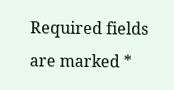Required fields are marked *